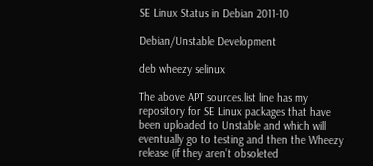SE Linux Status in Debian 2011-10

Debian/Unstable Development

deb wheezy selinux

The above APT sources.list line has my repository for SE Linux packages that have been uploaded to Unstable and which will eventually go to testing and then the Wheezy release (if they aren’t obsoleted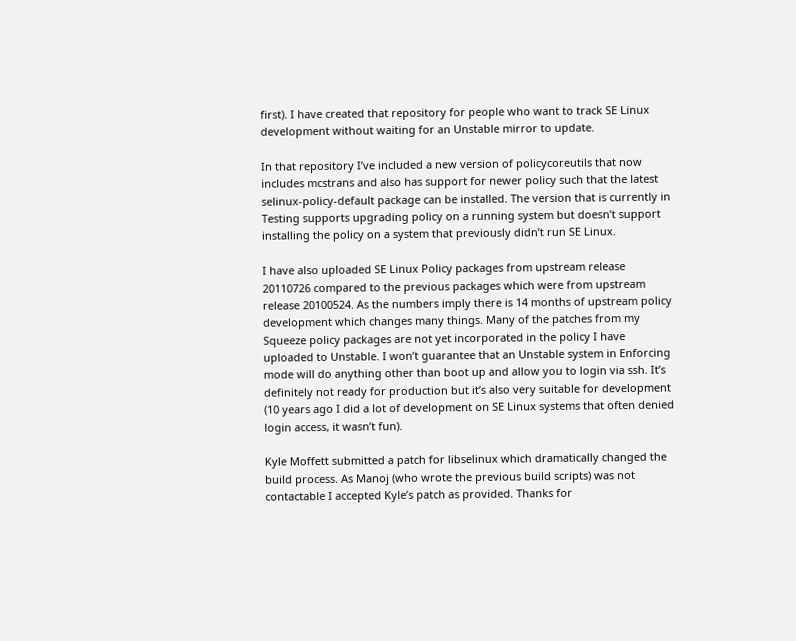first). I have created that repository for people who want to track SE Linux development without waiting for an Unstable mirror to update.

In that repository I’ve included a new version of policycoreutils that now includes mcstrans and also has support for newer policy such that the latest selinux-policy-default package can be installed. The version that is currently in Testing supports upgrading policy on a running system but doesn’t support installing the policy on a system that previously didn’t run SE Linux.

I have also uploaded SE Linux Policy packages from upstream release 20110726 compared to the previous packages which were from upstream release 20100524. As the numbers imply there is 14 months of upstream policy development which changes many things. Many of the patches from my Squeeze policy packages are not yet incorporated in the policy I have uploaded to Unstable. I won’t guarantee that an Unstable system in Enforcing mode will do anything other than boot up and allow you to login via ssh. It’s definitely not ready for production but it’s also very suitable for development (10 years ago I did a lot of development on SE Linux systems that often denied login access, it wasn’t fun).

Kyle Moffett submitted a patch for libselinux which dramatically changed the build process. As Manoj (who wrote the previous build scripts) was not contactable I accepted Kyle’s patch as provided. Thanks for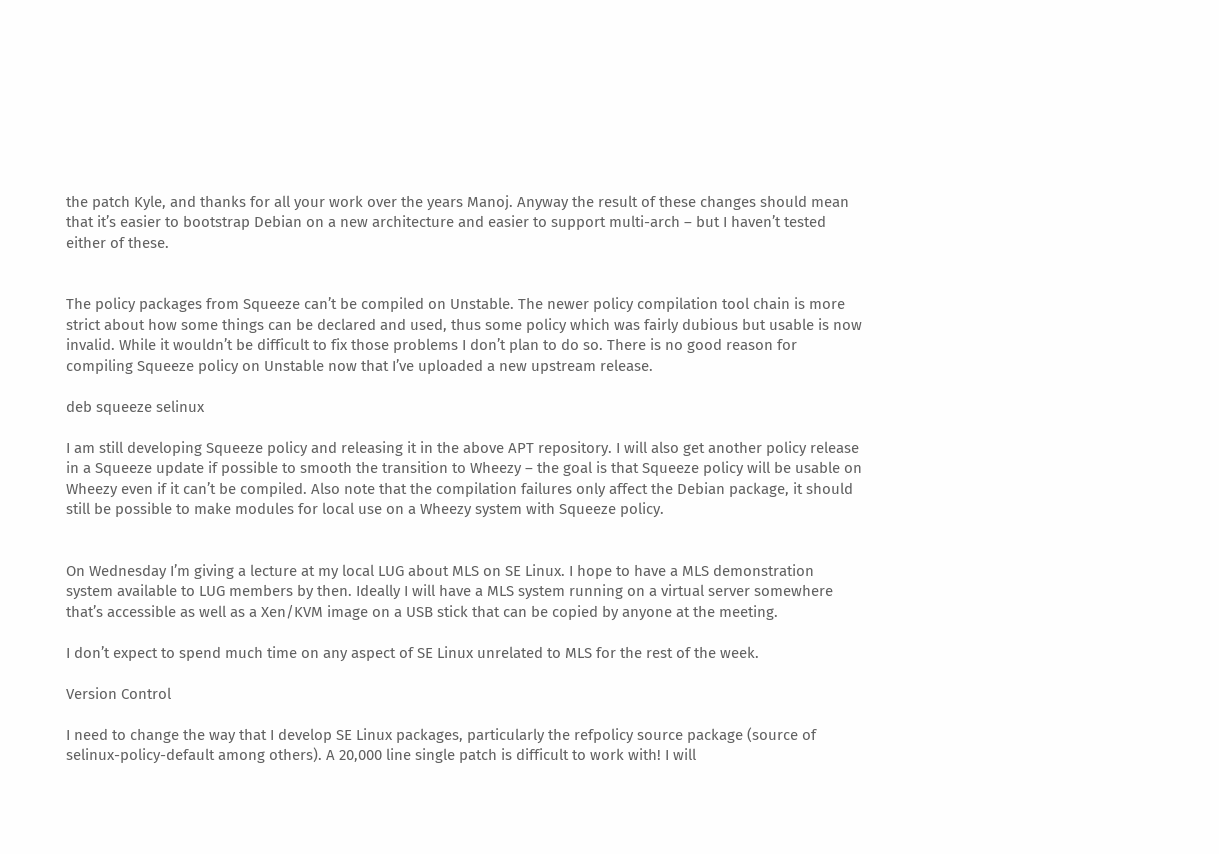the patch Kyle, and thanks for all your work over the years Manoj. Anyway the result of these changes should mean that it’s easier to bootstrap Debian on a new architecture and easier to support multi-arch – but I haven’t tested either of these.


The policy packages from Squeeze can’t be compiled on Unstable. The newer policy compilation tool chain is more strict about how some things can be declared and used, thus some policy which was fairly dubious but usable is now invalid. While it wouldn’t be difficult to fix those problems I don’t plan to do so. There is no good reason for compiling Squeeze policy on Unstable now that I’ve uploaded a new upstream release.

deb squeeze selinux

I am still developing Squeeze policy and releasing it in the above APT repository. I will also get another policy release in a Squeeze update if possible to smooth the transition to Wheezy – the goal is that Squeeze policy will be usable on Wheezy even if it can’t be compiled. Also note that the compilation failures only affect the Debian package, it should still be possible to make modules for local use on a Wheezy system with Squeeze policy.


On Wednesday I’m giving a lecture at my local LUG about MLS on SE Linux. I hope to have a MLS demonstration system available to LUG members by then. Ideally I will have a MLS system running on a virtual server somewhere that’s accessible as well as a Xen/KVM image on a USB stick that can be copied by anyone at the meeting.

I don’t expect to spend much time on any aspect of SE Linux unrelated to MLS for the rest of the week.

Version Control

I need to change the way that I develop SE Linux packages, particularly the refpolicy source package (source of selinux-policy-default among others). A 20,000 line single patch is difficult to work with! I will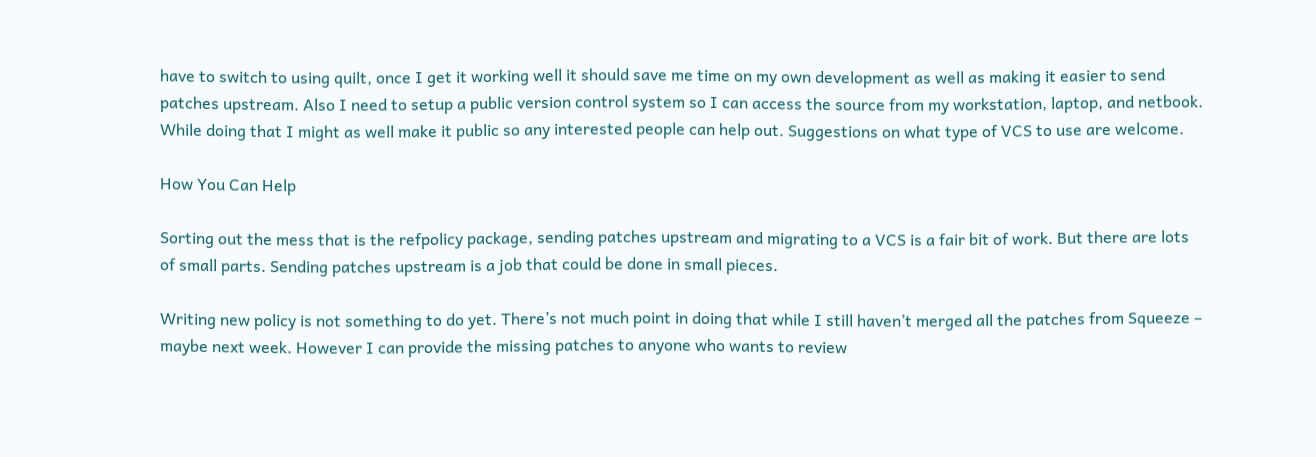have to switch to using quilt, once I get it working well it should save me time on my own development as well as making it easier to send patches upstream. Also I need to setup a public version control system so I can access the source from my workstation, laptop, and netbook. While doing that I might as well make it public so any interested people can help out. Suggestions on what type of VCS to use are welcome.

How You Can Help

Sorting out the mess that is the refpolicy package, sending patches upstream and migrating to a VCS is a fair bit of work. But there are lots of small parts. Sending patches upstream is a job that could be done in small pieces.

Writing new policy is not something to do yet. There’s not much point in doing that while I still haven’t merged all the patches from Squeeze – maybe next week. However I can provide the missing patches to anyone who wants to review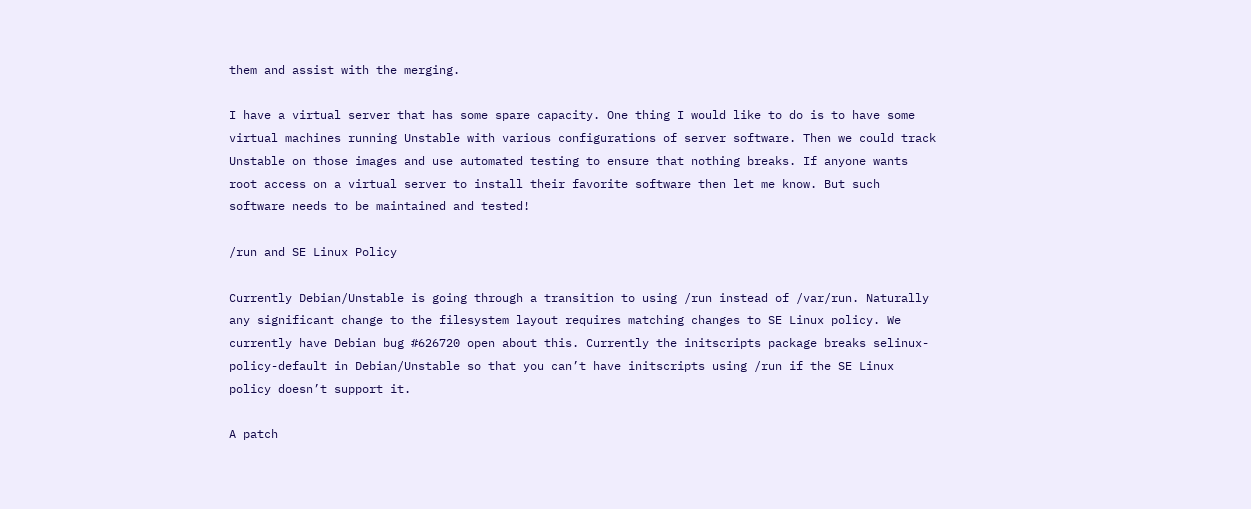them and assist with the merging.

I have a virtual server that has some spare capacity. One thing I would like to do is to have some virtual machines running Unstable with various configurations of server software. Then we could track Unstable on those images and use automated testing to ensure that nothing breaks. If anyone wants root access on a virtual server to install their favorite software then let me know. But such software needs to be maintained and tested!

/run and SE Linux Policy

Currently Debian/Unstable is going through a transition to using /run instead of /var/run. Naturally any significant change to the filesystem layout requires matching changes to SE Linux policy. We currently have Debian bug #626720 open about this. Currently the initscripts package breaks selinux-policy-default in Debian/Unstable so that you can’t have initscripts using /run if the SE Linux policy doesn’t support it.

A patch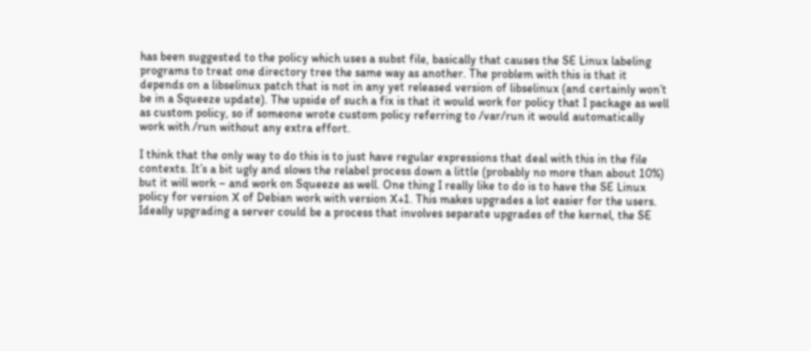has been suggested to the policy which uses a subst file, basically that causes the SE Linux labeling programs to treat one directory tree the same way as another. The problem with this is that it depends on a libselinux patch that is not in any yet released version of libselinux (and certainly won’t be in a Squeeze update). The upside of such a fix is that it would work for policy that I package as well as custom policy, so if someone wrote custom policy referring to /var/run it would automatically work with /run without any extra effort.

I think that the only way to do this is to just have regular expressions that deal with this in the file contexts. It’s a bit ugly and slows the relabel process down a little (probably no more than about 10%) but it will work – and work on Squeeze as well. One thing I really like to do is to have the SE Linux policy for version X of Debian work with version X+1. This makes upgrades a lot easier for the users. Ideally upgrading a server could be a process that involves separate upgrades of the kernel, the SE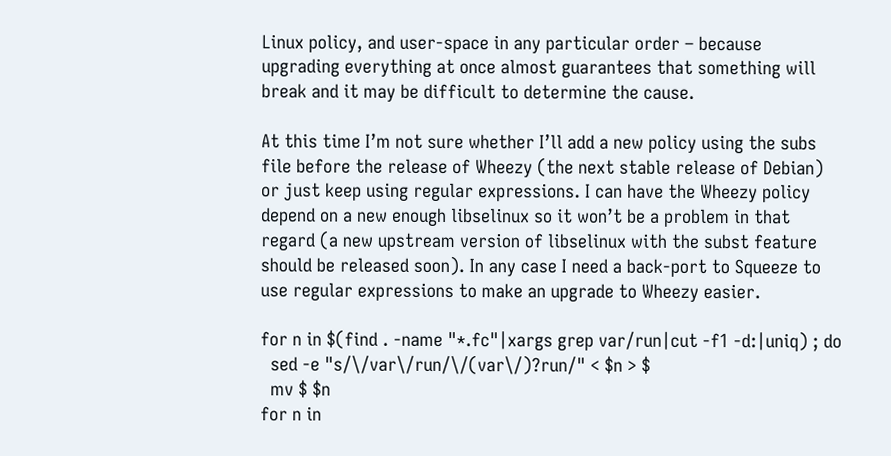Linux policy, and user-space in any particular order – because upgrading everything at once almost guarantees that something will break and it may be difficult to determine the cause.

At this time I’m not sure whether I’ll add a new policy using the subs file before the release of Wheezy (the next stable release of Debian) or just keep using regular expressions. I can have the Wheezy policy depend on a new enough libselinux so it won’t be a problem in that regard (a new upstream version of libselinux with the subst feature should be released soon). In any case I need a back-port to Squeeze to use regular expressions to make an upgrade to Wheezy easier.

for n in $(find . -name "*.fc"|xargs grep var/run|cut -f1 -d:|uniq) ; do
  sed -e "s/\/var\/run/\/(var\/)?run/" < $n > $
  mv $ $n
for n in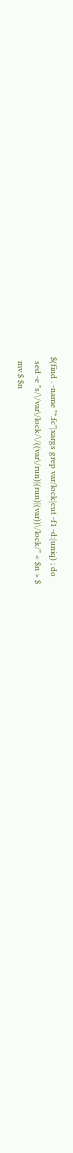$(find . -name "*.fc"|xargs grep var/lock|cut -f1 -d:|uniq) ; do
  sed -e "s/\/var\/lock/\/((var\/run)|(run)|(var))\/lock/" < $n > $
  mv $ $n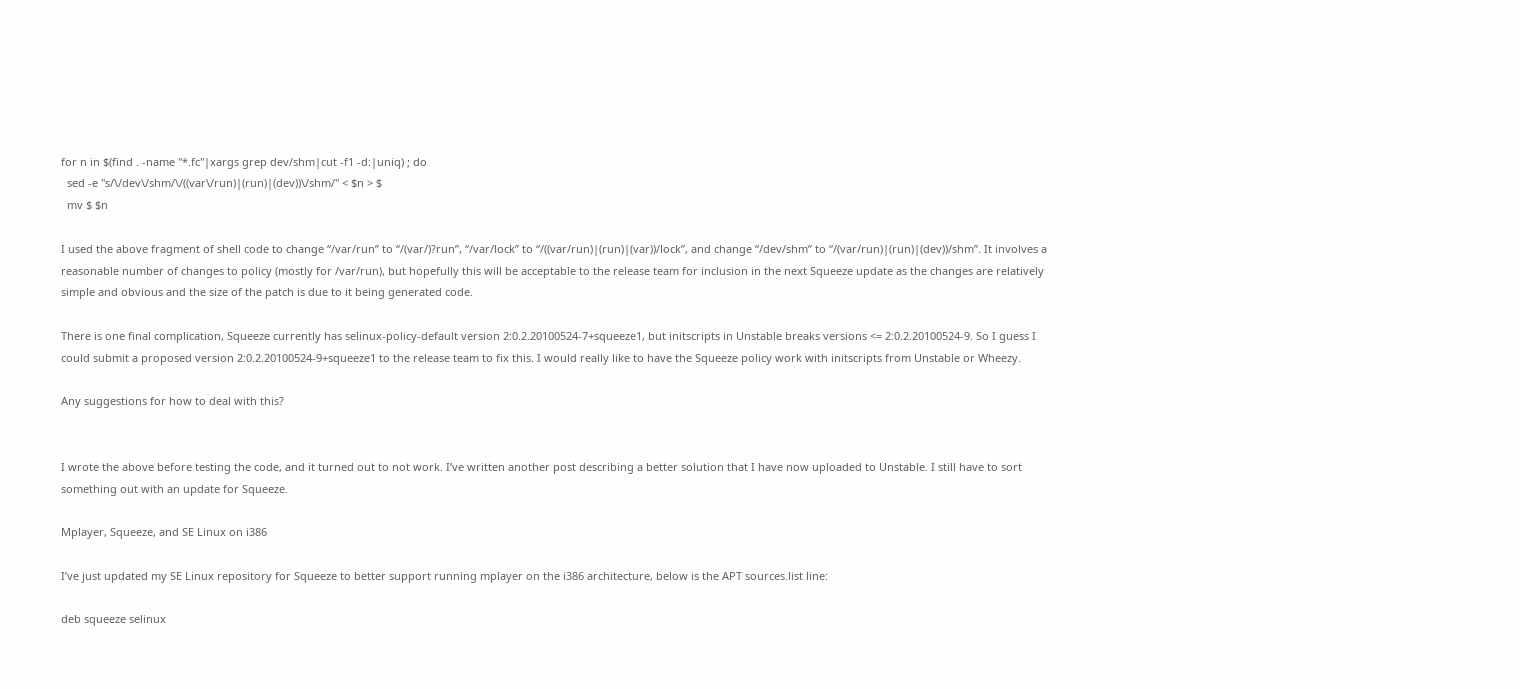for n in $(find . -name "*.fc"|xargs grep dev/shm|cut -f1 -d:|uniq) ; do
  sed -e "s/\/dev\/shm/\/((var\/run)|(run)|(dev))\/shm/" < $n > $
  mv $ $n

I used the above fragment of shell code to change “/var/run” to “/(var/)?run”, “/var/lock” to “/((var/run)|(run)|(var))/lock”, and change “/dev/shm” to “/(var/run)|(run)|(dev))/shm”. It involves a reasonable number of changes to policy (mostly for /var/run), but hopefully this will be acceptable to the release team for inclusion in the next Squeeze update as the changes are relatively simple and obvious and the size of the patch is due to it being generated code.

There is one final complication, Squeeze currently has selinux-policy-default version 2:0.2.20100524-7+squeeze1, but initscripts in Unstable breaks versions <= 2:0.2.20100524-9. So I guess I could submit a proposed version 2:0.2.20100524-9+squeeze1 to the release team to fix this. I would really like to have the Squeeze policy work with initscripts from Unstable or Wheezy.

Any suggestions for how to deal with this?


I wrote the above before testing the code, and it turned out to not work. I’ve written another post describing a better solution that I have now uploaded to Unstable. I still have to sort something out with an update for Squeeze.

Mplayer, Squeeze, and SE Linux on i386

I’ve just updated my SE Linux repository for Squeeze to better support running mplayer on the i386 architecture, below is the APT sources.list line:

deb squeeze selinux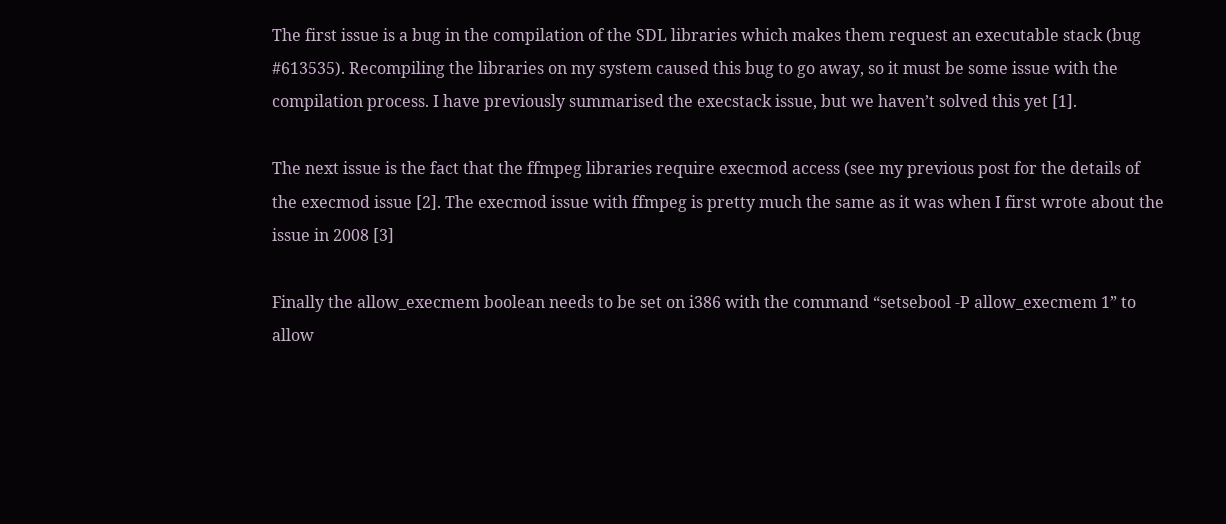The first issue is a bug in the compilation of the SDL libraries which makes them request an executable stack (bug #613535). Recompiling the libraries on my system caused this bug to go away, so it must be some issue with the compilation process. I have previously summarised the execstack issue, but we haven’t solved this yet [1].

The next issue is the fact that the ffmpeg libraries require execmod access (see my previous post for the details of the execmod issue [2]. The execmod issue with ffmpeg is pretty much the same as it was when I first wrote about the issue in 2008 [3]

Finally the allow_execmem boolean needs to be set on i386 with the command “setsebool -P allow_execmem 1” to allow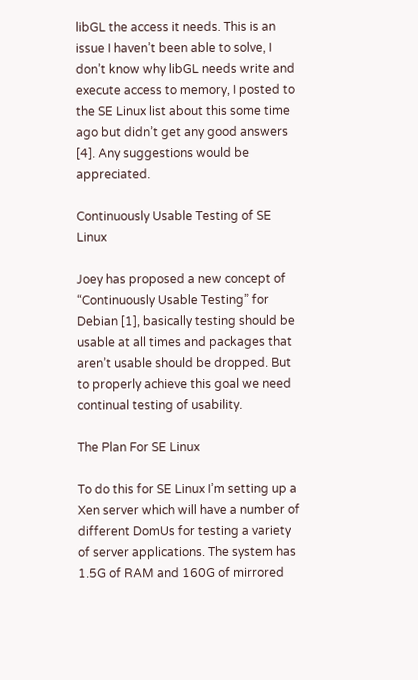libGL the access it needs. This is an issue I haven’t been able to solve, I don’t know why libGL needs write and execute access to memory, I posted to the SE Linux list about this some time ago but didn’t get any good answers [4]. Any suggestions would be appreciated.

Continuously Usable Testing of SE Linux

Joey has proposed a new concept of “Continuously Usable Testing” for Debian [1], basically testing should be usable at all times and packages that aren’t usable should be dropped. But to properly achieve this goal we need continual testing of usability.

The Plan For SE Linux

To do this for SE Linux I’m setting up a Xen server which will have a number of different DomUs for testing a variety of server applications. The system has 1.5G of RAM and 160G of mirrored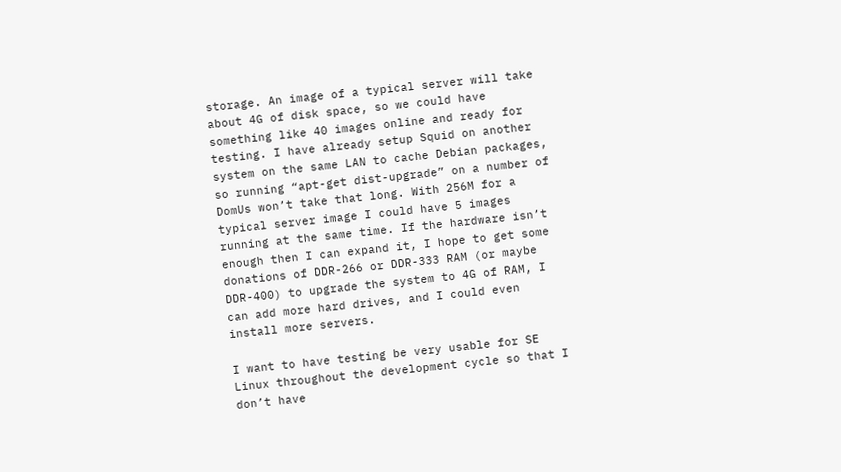storage. An image of a typical server will take about 4G of disk space, so we could have something like 40 images online and ready for testing. I have already setup Squid on another system on the same LAN to cache Debian packages, so running “apt-get dist-upgrade” on a number of DomUs won’t take that long. With 256M for a typical server image I could have 5 images running at the same time. If the hardware isn’t enough then I can expand it, I hope to get some donations of DDR-266 or DDR-333 RAM (or maybe DDR-400) to upgrade the system to 4G of RAM, I can add more hard drives, and I could even install more servers.

I want to have testing be very usable for SE Linux throughout the development cycle so that I don’t have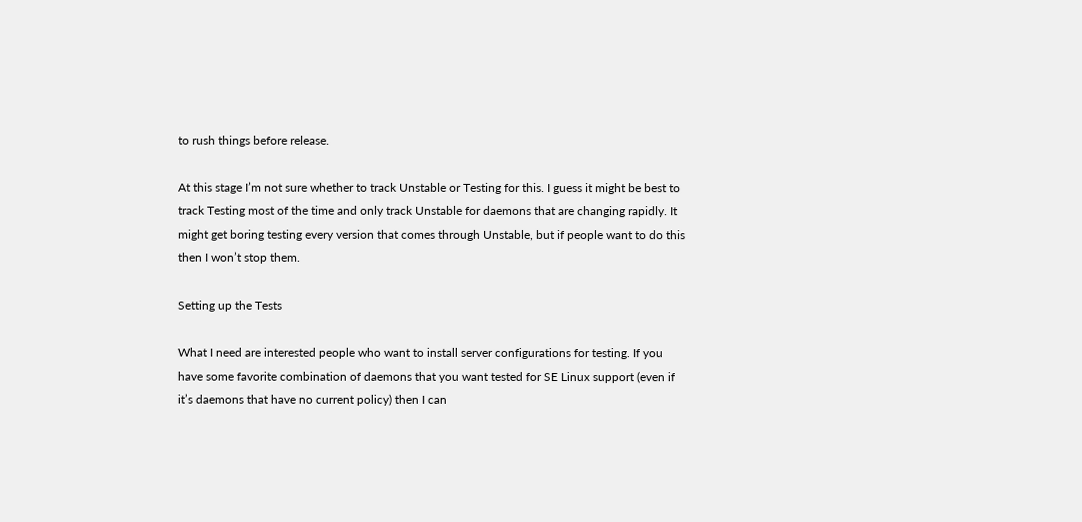to rush things before release.

At this stage I’m not sure whether to track Unstable or Testing for this. I guess it might be best to track Testing most of the time and only track Unstable for daemons that are changing rapidly. It might get boring testing every version that comes through Unstable, but if people want to do this then I won’t stop them.

Setting up the Tests

What I need are interested people who want to install server configurations for testing. If you have some favorite combination of daemons that you want tested for SE Linux support (even if it’s daemons that have no current policy) then I can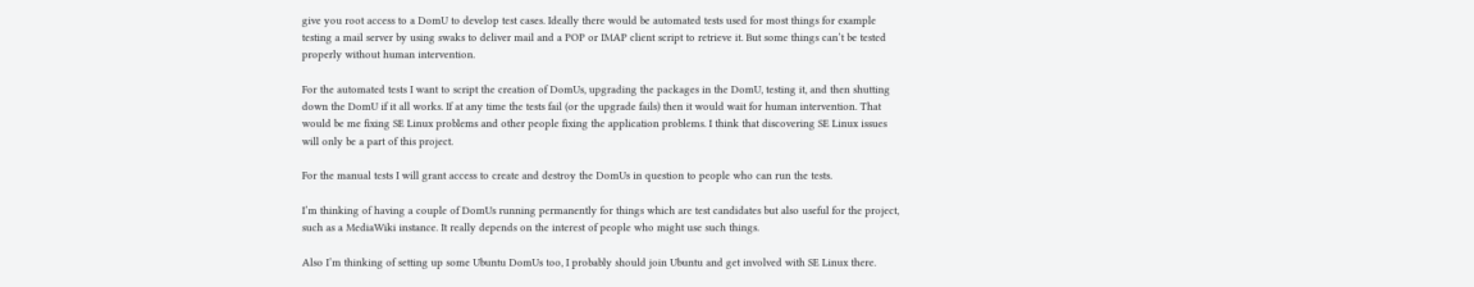give you root access to a DomU to develop test cases. Ideally there would be automated tests used for most things for example testing a mail server by using swaks to deliver mail and a POP or IMAP client script to retrieve it. But some things can’t be tested properly without human intervention.

For the automated tests I want to script the creation of DomUs, upgrading the packages in the DomU, testing it, and then shutting down the DomU if it all works. If at any time the tests fail (or the upgrade fails) then it would wait for human intervention. That would be me fixing SE Linux problems and other people fixing the application problems. I think that discovering SE Linux issues will only be a part of this project.

For the manual tests I will grant access to create and destroy the DomUs in question to people who can run the tests.

I’m thinking of having a couple of DomUs running permanently for things which are test candidates but also useful for the project, such as a MediaWiki instance. It really depends on the interest of people who might use such things.

Also I’m thinking of setting up some Ubuntu DomUs too, I probably should join Ubuntu and get involved with SE Linux there.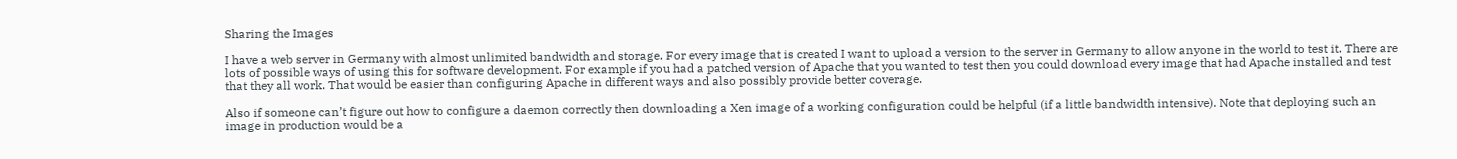Sharing the Images

I have a web server in Germany with almost unlimited bandwidth and storage. For every image that is created I want to upload a version to the server in Germany to allow anyone in the world to test it. There are lots of possible ways of using this for software development. For example if you had a patched version of Apache that you wanted to test then you could download every image that had Apache installed and test that they all work. That would be easier than configuring Apache in different ways and also possibly provide better coverage.

Also if someone can’t figure out how to configure a daemon correctly then downloading a Xen image of a working configuration could be helpful (if a little bandwidth intensive). Note that deploying such an image in production would be a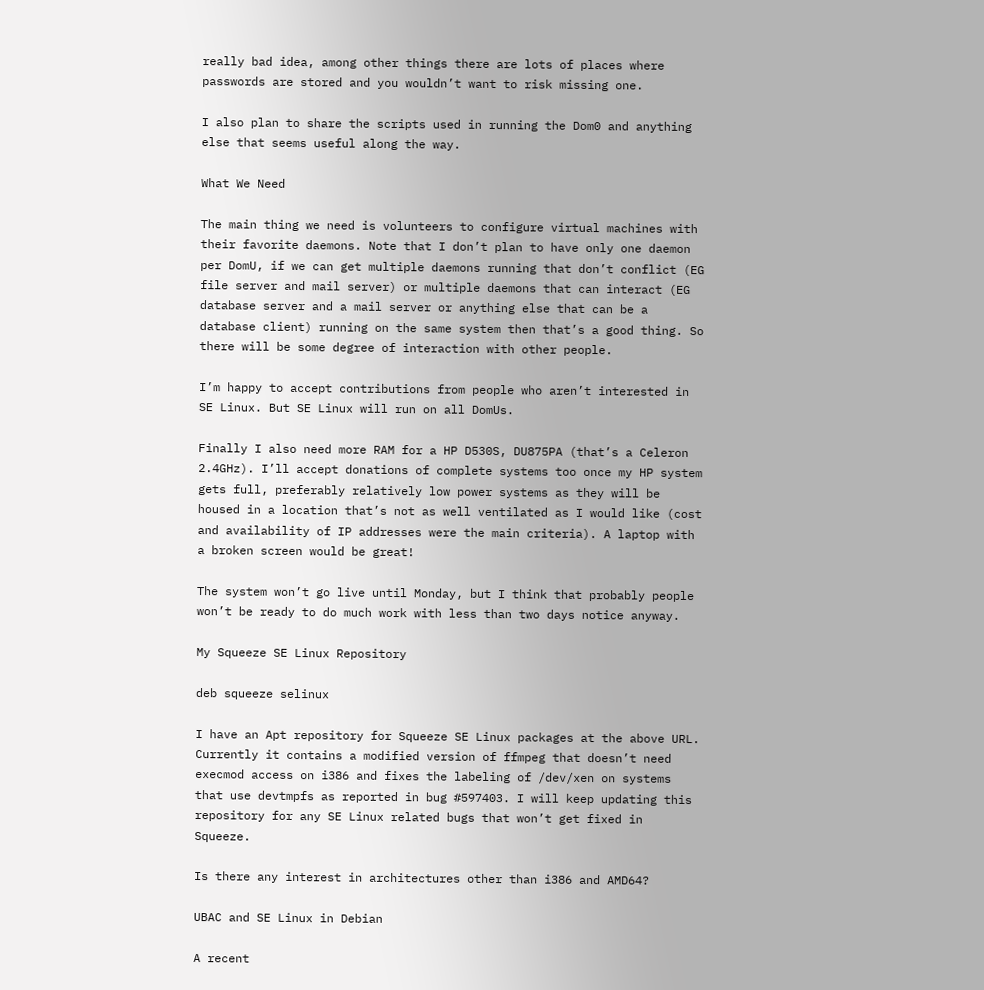really bad idea, among other things there are lots of places where passwords are stored and you wouldn’t want to risk missing one.

I also plan to share the scripts used in running the Dom0 and anything else that seems useful along the way.

What We Need

The main thing we need is volunteers to configure virtual machines with their favorite daemons. Note that I don’t plan to have only one daemon per DomU, if we can get multiple daemons running that don’t conflict (EG file server and mail server) or multiple daemons that can interact (EG database server and a mail server or anything else that can be a database client) running on the same system then that’s a good thing. So there will be some degree of interaction with other people.

I’m happy to accept contributions from people who aren’t interested in SE Linux. But SE Linux will run on all DomUs.

Finally I also need more RAM for a HP D530S, DU875PA (that’s a Celeron 2.4GHz). I’ll accept donations of complete systems too once my HP system gets full, preferably relatively low power systems as they will be housed in a location that’s not as well ventilated as I would like (cost and availability of IP addresses were the main criteria). A laptop with a broken screen would be great!

The system won’t go live until Monday, but I think that probably people won’t be ready to do much work with less than two days notice anyway.

My Squeeze SE Linux Repository

deb squeeze selinux

I have an Apt repository for Squeeze SE Linux packages at the above URL. Currently it contains a modified version of ffmpeg that doesn’t need execmod access on i386 and fixes the labeling of /dev/xen on systems that use devtmpfs as reported in bug #597403. I will keep updating this repository for any SE Linux related bugs that won’t get fixed in Squeeze.

Is there any interest in architectures other than i386 and AMD64?

UBAC and SE Linux in Debian

A recent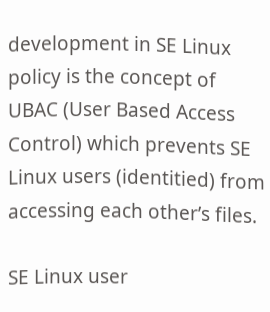development in SE Linux policy is the concept of UBAC (User Based Access Control) which prevents SE Linux users (identitied) from accessing each other’s files.

SE Linux user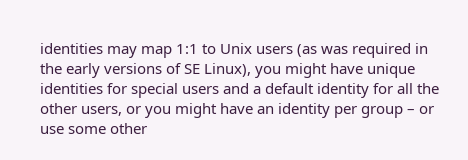identities may map 1:1 to Unix users (as was required in the early versions of SE Linux), you might have unique identities for special users and a default identity for all the other users, or you might have an identity per group – or use some other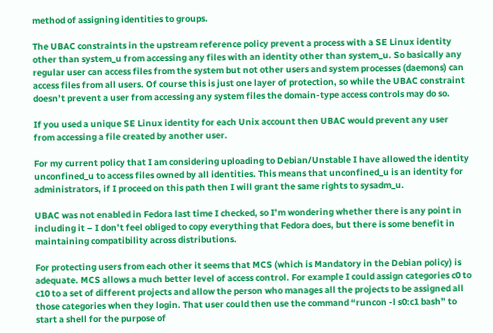method of assigning identities to groups.

The UBAC constraints in the upstream reference policy prevent a process with a SE Linux identity other than system_u from accessing any files with an identity other than system_u. So basically any regular user can access files from the system but not other users and system processes (daemons) can access files from all users. Of course this is just one layer of protection, so while the UBAC constraint doesn’t prevent a user from accessing any system files the domain-type access controls may do so.

If you used a unique SE Linux identity for each Unix account then UBAC would prevent any user from accessing a file created by another user.

For my current policy that I am considering uploading to Debian/Unstable I have allowed the identity unconfined_u to access files owned by all identities. This means that unconfined_u is an identity for administrators, if I proceed on this path then I will grant the same rights to sysadm_u.

UBAC was not enabled in Fedora last time I checked, so I’m wondering whether there is any point in including it – I don’t feel obliged to copy everything that Fedora does, but there is some benefit in maintaining compatibility across distributions.

For protecting users from each other it seems that MCS (which is Mandatory in the Debian policy) is adequate. MCS allows a much better level of access control. For example I could assign categories c0 to c10 to a set of different projects and allow the person who manages all the projects to be assigned all those categories when they login. That user could then use the command “runcon -l s0:c1 bash” to start a shell for the purpose of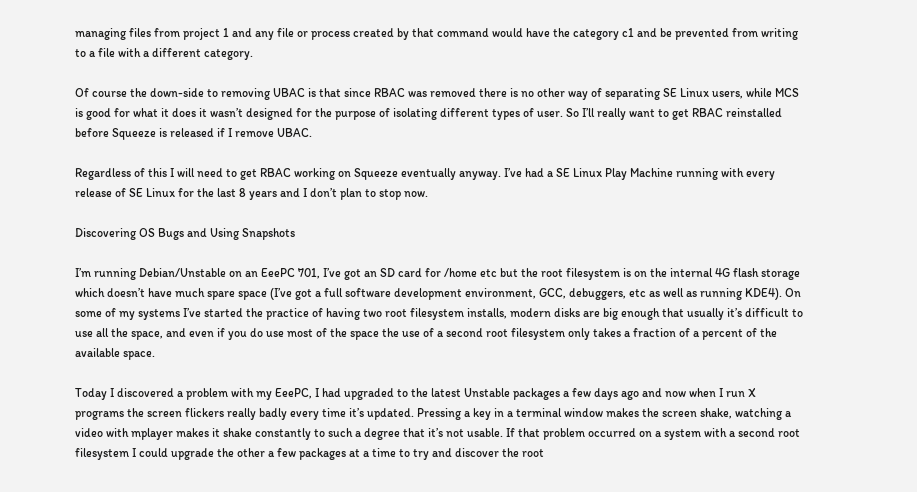managing files from project 1 and any file or process created by that command would have the category c1 and be prevented from writing to a file with a different category.

Of course the down-side to removing UBAC is that since RBAC was removed there is no other way of separating SE Linux users, while MCS is good for what it does it wasn’t designed for the purpose of isolating different types of user. So I’ll really want to get RBAC reinstalled before Squeeze is released if I remove UBAC.

Regardless of this I will need to get RBAC working on Squeeze eventually anyway. I’ve had a SE Linux Play Machine running with every release of SE Linux for the last 8 years and I don’t plan to stop now.

Discovering OS Bugs and Using Snapshots

I’m running Debian/Unstable on an EeePC 701, I’ve got an SD card for /home etc but the root filesystem is on the internal 4G flash storage which doesn’t have much spare space (I’ve got a full software development environment, GCC, debuggers, etc as well as running KDE4). On some of my systems I’ve started the practice of having two root filesystem installs, modern disks are big enough that usually it’s difficult to use all the space, and even if you do use most of the space the use of a second root filesystem only takes a fraction of a percent of the available space.

Today I discovered a problem with my EeePC, I had upgraded to the latest Unstable packages a few days ago and now when I run X programs the screen flickers really badly every time it’s updated. Pressing a key in a terminal window makes the screen shake, watching a video with mplayer makes it shake constantly to such a degree that it’s not usable. If that problem occurred on a system with a second root filesystem I could upgrade the other a few packages at a time to try and discover the root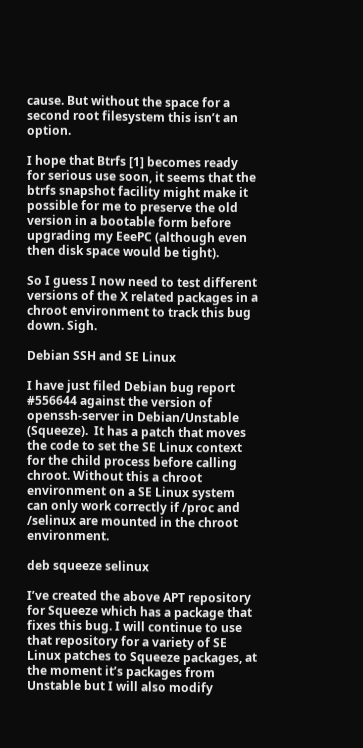cause. But without the space for a second root filesystem this isn’t an option.

I hope that Btrfs [1] becomes ready for serious use soon, it seems that the btrfs snapshot facility might make it possible for me to preserve the old version in a bootable form before upgrading my EeePC (although even then disk space would be tight).

So I guess I now need to test different versions of the X related packages in a chroot environment to track this bug down. Sigh.

Debian SSH and SE Linux

I have just filed Debian bug report #556644 against the version of openssh-server in Debian/Unstable (Squeeze).  It has a patch that moves the code to set the SE Linux context for the child process before calling chroot. Without this a chroot environment on a SE Linux system can only work correctly if /proc and /selinux are mounted in the chroot environment.

deb squeeze selinux

I’ve created the above APT repository for Squeeze which has a package that fixes this bug. I will continue to use that repository for a variety of SE Linux patches to Squeeze packages, at the moment it’s packages from Unstable but I will also modify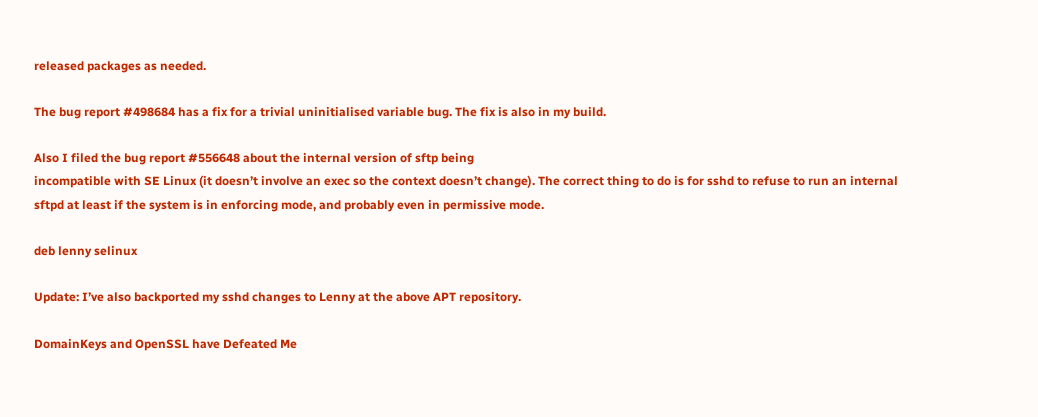released packages as needed.

The bug report #498684 has a fix for a trivial uninitialised variable bug. The fix is also in my build.

Also I filed the bug report #556648 about the internal version of sftp being
incompatible with SE Linux (it doesn’t involve an exec so the context doesn’t change). The correct thing to do is for sshd to refuse to run an internal sftpd at least if the system is in enforcing mode, and probably even in permissive mode.

deb lenny selinux

Update: I’ve also backported my sshd changes to Lenny at the above APT repository.

DomainKeys and OpenSSL have Defeated Me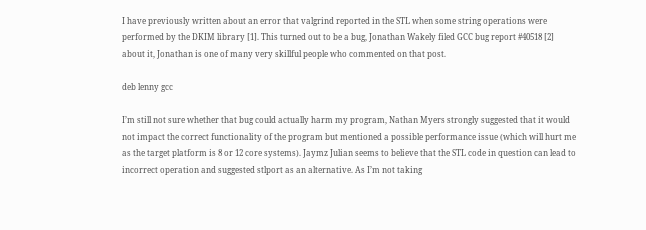I have previously written about an error that valgrind reported in the STL when some string operations were performed by the DKIM library [1]. This turned out to be a bug, Jonathan Wakely filed GCC bug report #40518 [2] about it, Jonathan is one of many very skillful people who commented on that post.

deb lenny gcc

I’m still not sure whether that bug could actually harm my program, Nathan Myers strongly suggested that it would not impact the correct functionality of the program but mentioned a possible performance issue (which will hurt me as the target platform is 8 or 12 core systems). Jaymz Julian seems to believe that the STL code in question can lead to incorrect operation and suggested stlport as an alternative. As I’m not taking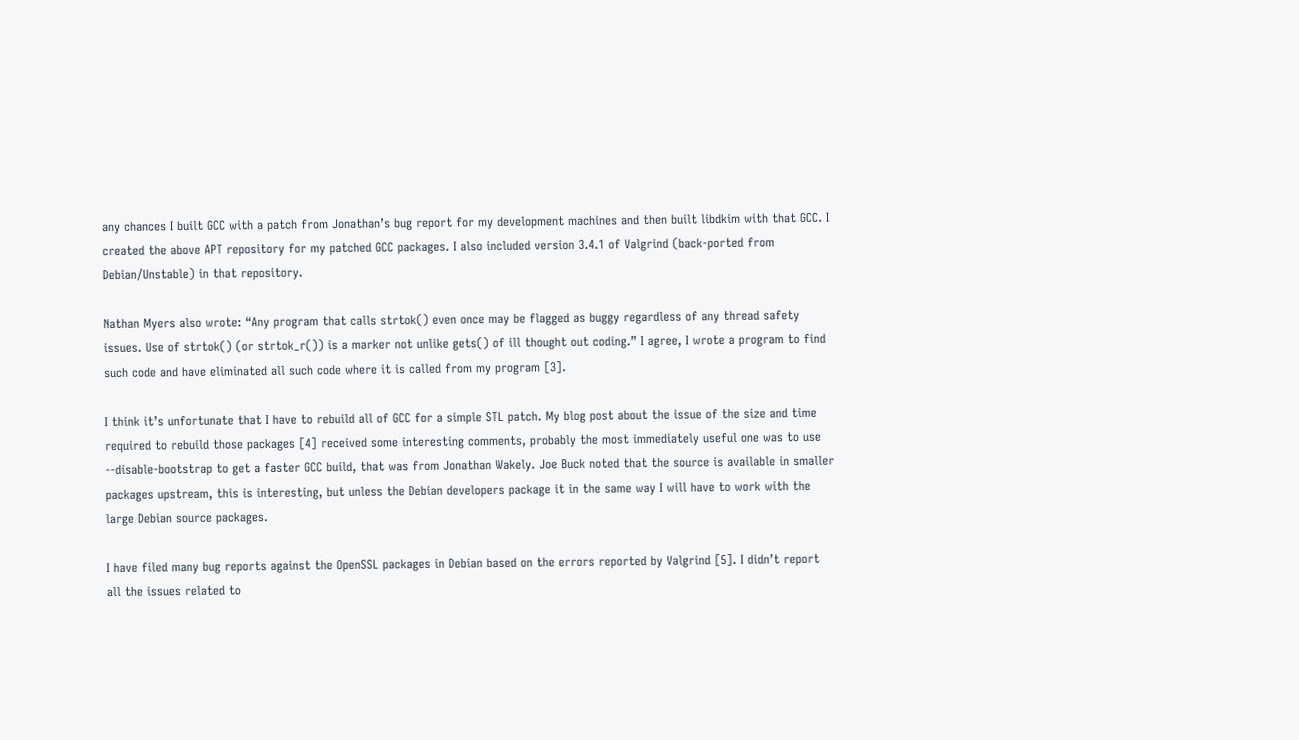any chances I built GCC with a patch from Jonathan’s bug report for my development machines and then built libdkim with that GCC. I created the above APT repository for my patched GCC packages. I also included version 3.4.1 of Valgrind (back-ported from Debian/Unstable) in that repository.

Nathan Myers also wrote: “Any program that calls strtok() even once may be flagged as buggy regardless of any thread safety issues. Use of strtok() (or strtok_r()) is a marker not unlike gets() of ill thought out coding.” I agree, I wrote a program to find such code and have eliminated all such code where it is called from my program [3].

I think it’s unfortunate that I have to rebuild all of GCC for a simple STL patch. My blog post about the issue of the size and time required to rebuild those packages [4] received some interesting comments, probably the most immediately useful one was to use --disable-bootstrap to get a faster GCC build, that was from Jonathan Wakely. Joe Buck noted that the source is available in smaller packages upstream, this is interesting, but unless the Debian developers package it in the same way I will have to work with the large Debian source packages.

I have filed many bug reports against the OpenSSL packages in Debian based on the errors reported by Valgrind [5]. I didn’t report all the issues related to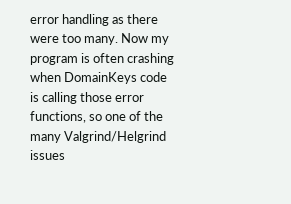error handling as there were too many. Now my program is often crashing when DomainKeys code is calling those error functions, so one of the many Valgrind/Helgrind issues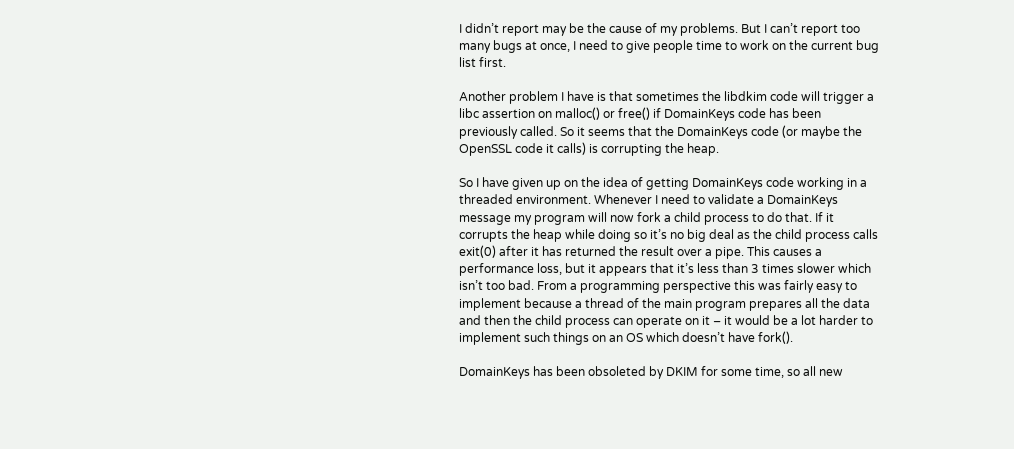I didn’t report may be the cause of my problems. But I can’t report too many bugs at once, I need to give people time to work on the current bug list first.

Another problem I have is that sometimes the libdkim code will trigger a libc assertion on malloc() or free() if DomainKeys code has been previously called. So it seems that the DomainKeys code (or maybe the OpenSSL code it calls) is corrupting the heap.

So I have given up on the idea of getting DomainKeys code working in a threaded environment. Whenever I need to validate a DomainKeys message my program will now fork a child process to do that. If it corrupts the heap while doing so it’s no big deal as the child process calls exit(0) after it has returned the result over a pipe. This causes a performance loss, but it appears that it’s less than 3 times slower which isn’t too bad. From a programming perspective this was fairly easy to implement because a thread of the main program prepares all the data and then the child process can operate on it – it would be a lot harder to implement such things on an OS which doesn’t have fork().

DomainKeys has been obsoleted by DKIM for some time, so all new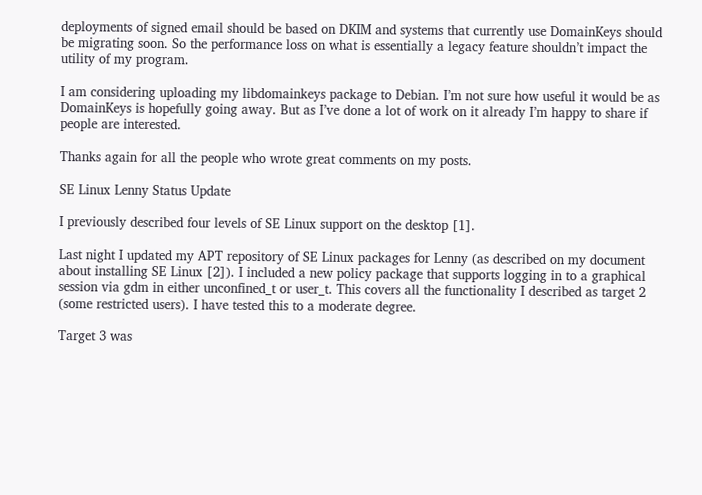deployments of signed email should be based on DKIM and systems that currently use DomainKeys should be migrating soon. So the performance loss on what is essentially a legacy feature shouldn’t impact the utility of my program.

I am considering uploading my libdomainkeys package to Debian. I’m not sure how useful it would be as DomainKeys is hopefully going away. But as I’ve done a lot of work on it already I’m happy to share if people are interested.

Thanks again for all the people who wrote great comments on my posts.

SE Linux Lenny Status Update

I previously described four levels of SE Linux support on the desktop [1].

Last night I updated my APT repository of SE Linux packages for Lenny (as described on my document about installing SE Linux [2]). I included a new policy package that supports logging in to a graphical session via gdm in either unconfined_t or user_t. This covers all the functionality I described as target 2 (some restricted users). I have tested this to a moderate degree.

Target 3 was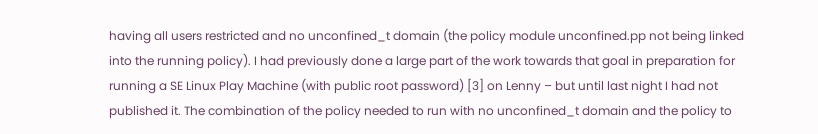having all users restricted and no unconfined_t domain (the policy module unconfined.pp not being linked into the running policy). I had previously done a large part of the work towards that goal in preparation for running a SE Linux Play Machine (with public root password) [3] on Lenny – but until last night I had not published it. The combination of the policy needed to run with no unconfined_t domain and the policy to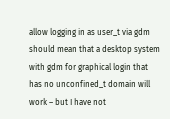allow logging in as user_t via gdm should mean that a desktop system with gdm for graphical login that has no unconfined_t domain will work – but I have not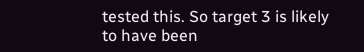tested this. So target 3 is likely to have been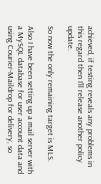achieved, if testing reveals any problems in this regard then I’ll release another policy update.

So now the only remaining target is MLS.

Also I have been setting up a mail server with a MySQL database for user account data and using Courier-Maildrop for delivery, so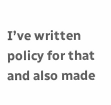I’ve written policy for that and also made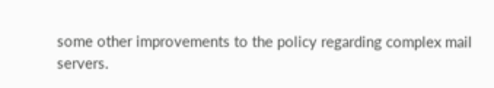some other improvements to the policy regarding complex mail servers.